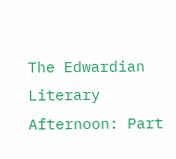The Edwardian Literary Afternoon: Part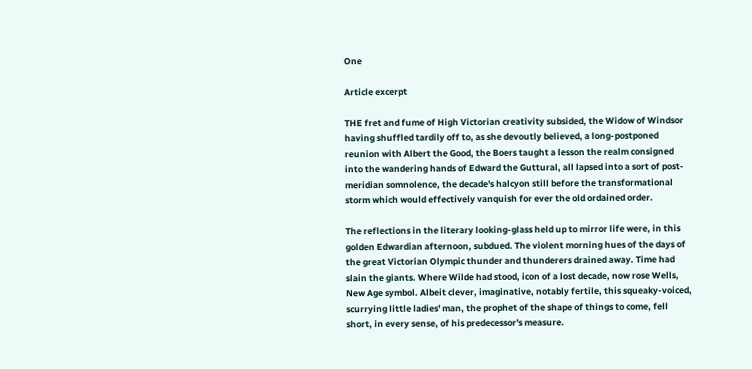One

Article excerpt

THE fret and fume of High Victorian creativity subsided, the Widow of Windsor having shuffled tardily off to, as she devoutly believed, a long-postponed reunion with Albert the Good, the Boers taught a lesson the realm consigned into the wandering hands of Edward the Guttural, all lapsed into a sort of post-meridian somnolence, the decade's halcyon still before the transformational storm which would effectively vanquish for ever the old ordained order.

The reflections in the literary looking-glass held up to mirror life were, in this golden Edwardian afternoon, subdued. The violent morning hues of the days of the great Victorian Olympic thunder and thunderers drained away. Time had slain the giants. Where Wilde had stood, icon of a lost decade, now rose Wells, New Age symbol. Albeit clever, imaginative, notably fertile, this squeaky-voiced, scurrying little ladies' man, the prophet of the shape of things to come, fell short, in every sense, of his predecessor's measure.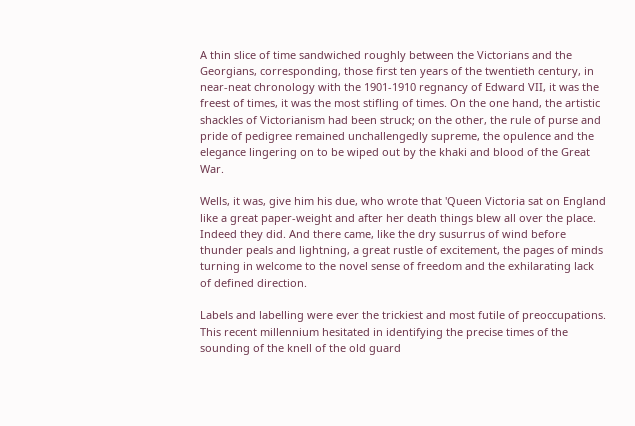A thin slice of time sandwiched roughly between the Victorians and the Georgians, corresponding, those first ten years of the twentieth century, in near-neat chronology with the 1901-1910 regnancy of Edward VII, it was the freest of times, it was the most stifling of times. On the one hand, the artistic shackles of Victorianism had been struck; on the other, the rule of purse and pride of pedigree remained unchallengedly supreme, the opulence and the elegance lingering on to be wiped out by the khaki and blood of the Great War.

Wells, it was, give him his due, who wrote that 'Queen Victoria sat on England like a great paper-weight and after her death things blew all over the place. Indeed they did. And there came, like the dry susurrus of wind before thunder peals and lightning, a great rustle of excitement, the pages of minds turning in welcome to the novel sense of freedom and the exhilarating lack of defined direction.

Labels and labelling were ever the trickiest and most futile of preoccupations. This recent millennium hesitated in identifying the precise times of the sounding of the knell of the old guard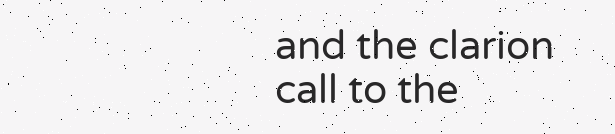and the clarion call to the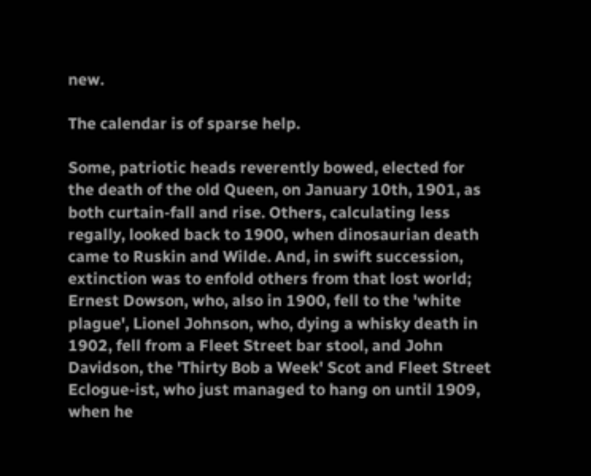new.

The calendar is of sparse help.

Some, patriotic heads reverently bowed, elected for the death of the old Queen, on January 10th, 1901, as both curtain-fall and rise. Others, calculating less regally, looked back to 1900, when dinosaurian death came to Ruskin and Wilde. And, in swift succession, extinction was to enfold others from that lost world; Ernest Dowson, who, also in 1900, fell to the 'white plague', Lionel Johnson, who, dying a whisky death in 1902, fell from a Fleet Street bar stool, and John Davidson, the 'Thirty Bob a Week' Scot and Fleet Street Eclogue-ist, who just managed to hang on until 1909, when he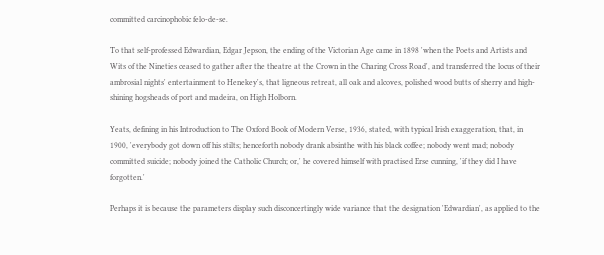committed carcinophobic felo-de-se.

To that self-professed Edwardian, Edgar Jepson, the ending of the Victorian Age came in 1898 'when the Poets and Artists and Wits of the Nineties ceased to gather after the theatre at the Crown in the Charing Cross Road', and transferred the locus of their ambrosial nights' entertainment to Henekey's, that ligneous retreat, all oak and alcoves, polished wood butts of sherry and high-shining hogsheads of port and madeira, on High Holborn.

Yeats, defining in his Introduction to The Oxford Book of Modern Verse, 1936, stated, with typical Irish exaggeration, that, in 1900, 'everybody got down off his stilts; henceforth nobody drank absinthe with his black coffee; nobody went mad; nobody committed suicide; nobody joined the Catholic Church; or,' he covered himself with practised Erse cunning, 'if they did I have forgotten.'

Perhaps it is because the parameters display such disconcertingly wide variance that the designation 'Edwardian', as applied to the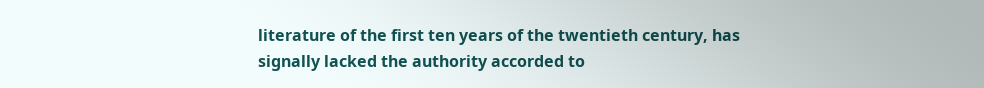literature of the first ten years of the twentieth century, has signally lacked the authority accorded to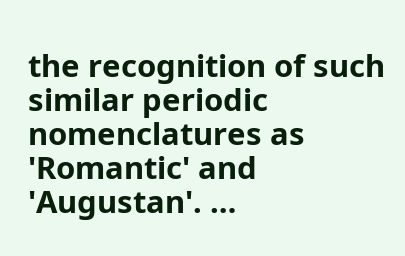the recognition of such similar periodic nomenclatures as 'Romantic' and 'Augustan'. …